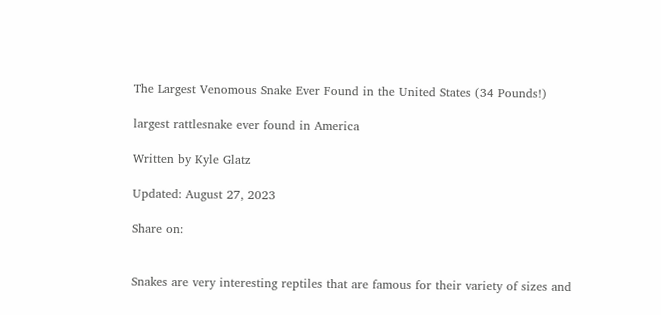The Largest Venomous Snake Ever Found in the United States (34 Pounds!)

largest rattlesnake ever found in America

Written by Kyle Glatz

Updated: August 27, 2023

Share on:


Snakes are very interesting reptiles that are famous for their variety of sizes and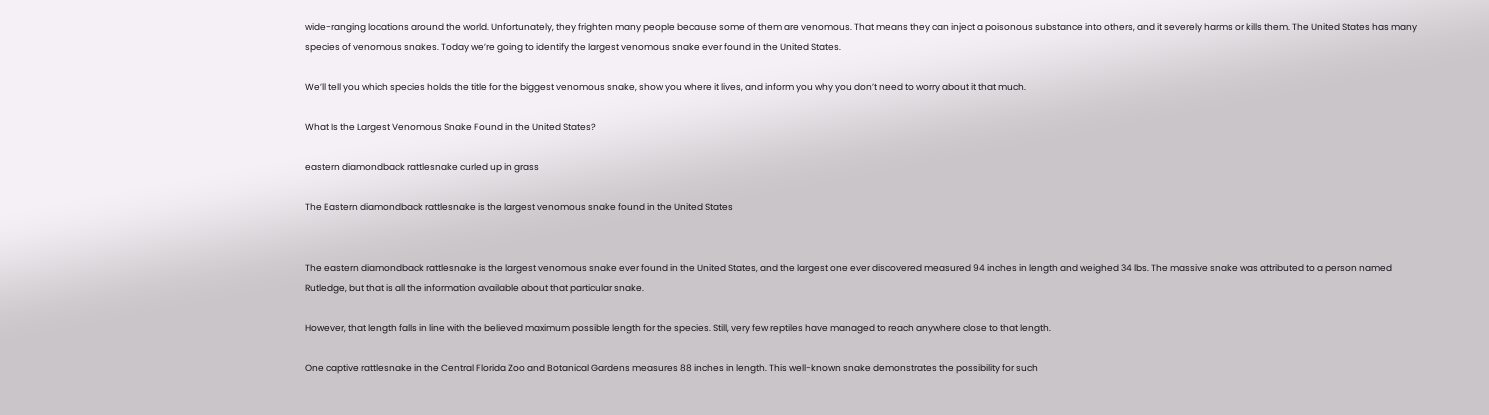wide-ranging locations around the world. Unfortunately, they frighten many people because some of them are venomous. That means they can inject a poisonous substance into others, and it severely harms or kills them. The United States has many species of venomous snakes. Today we’re going to identify the largest venomous snake ever found in the United States.

We’ll tell you which species holds the title for the biggest venomous snake, show you where it lives, and inform you why you don’t need to worry about it that much.

What Is the Largest Venomous Snake Found in the United States?

eastern diamondback rattlesnake curled up in grass

The Eastern diamondback rattlesnake is the largest venomous snake found in the United States


The eastern diamondback rattlesnake is the largest venomous snake ever found in the United States, and the largest one ever discovered measured 94 inches in length and weighed 34 lbs. The massive snake was attributed to a person named Rutledge, but that is all the information available about that particular snake.

However, that length falls in line with the believed maximum possible length for the species. Still, very few reptiles have managed to reach anywhere close to that length.

One captive rattlesnake in the Central Florida Zoo and Botanical Gardens measures 88 inches in length. This well-known snake demonstrates the possibility for such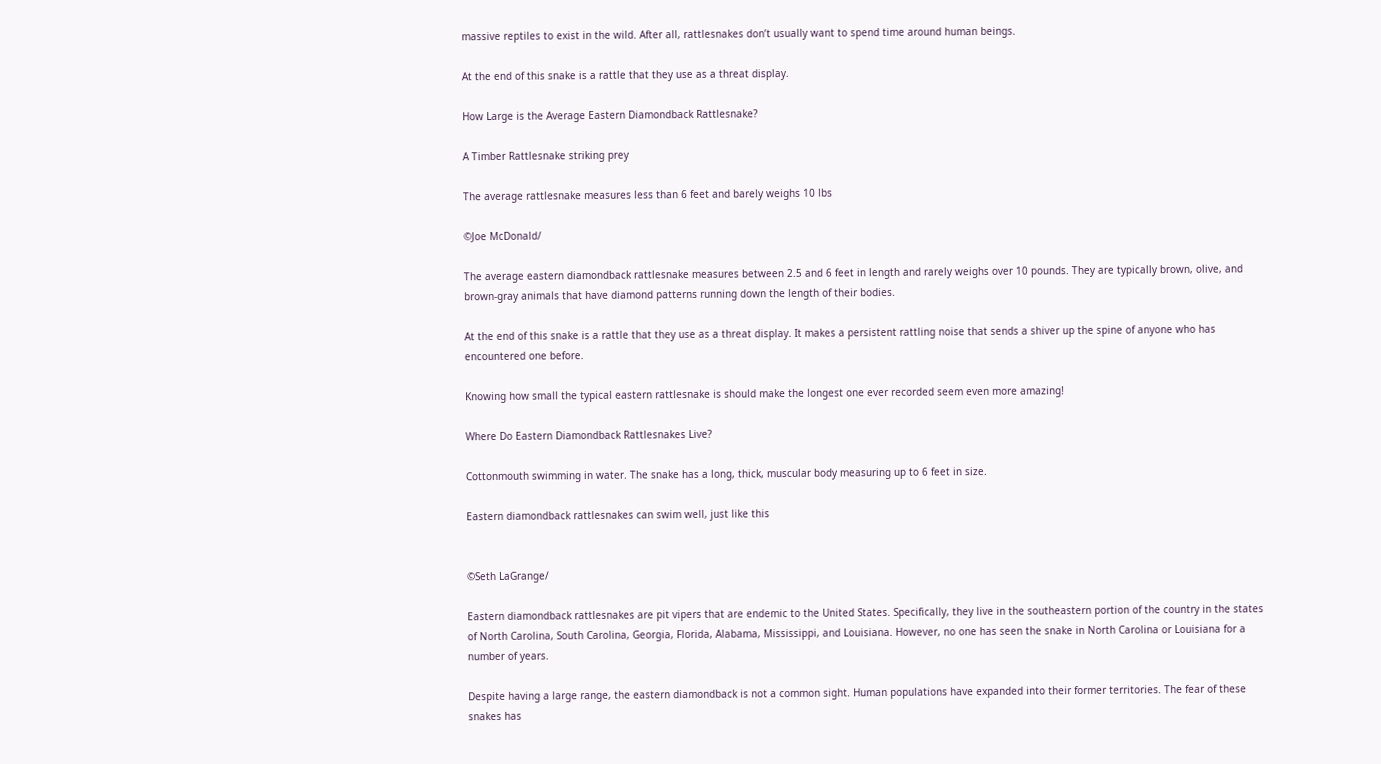massive reptiles to exist in the wild. After all, rattlesnakes don’t usually want to spend time around human beings.

At the end of this snake is a rattle that they use as a threat display.

How Large is the Average Eastern Diamondback Rattlesnake?

A Timber Rattlesnake striking prey

The average rattlesnake measures less than 6 feet and barely weighs 10 lbs

©Joe McDonald/

The average eastern diamondback rattlesnake measures between 2.5 and 6 feet in length and rarely weighs over 10 pounds. They are typically brown, olive, and brown-gray animals that have diamond patterns running down the length of their bodies.

At the end of this snake is a rattle that they use as a threat display. It makes a persistent rattling noise that sends a shiver up the spine of anyone who has encountered one before.

Knowing how small the typical eastern rattlesnake is should make the longest one ever recorded seem even more amazing!

Where Do Eastern Diamondback Rattlesnakes Live?

Cottonmouth swimming in water. The snake has a long, thick, muscular body measuring up to 6 feet in size.

Eastern diamondback rattlesnakes can swim well, just like this


©Seth LaGrange/

Eastern diamondback rattlesnakes are pit vipers that are endemic to the United States. Specifically, they live in the southeastern portion of the country in the states of North Carolina, South Carolina, Georgia, Florida, Alabama, Mississippi, and Louisiana. However, no one has seen the snake in North Carolina or Louisiana for a number of years.

Despite having a large range, the eastern diamondback is not a common sight. Human populations have expanded into their former territories. The fear of these snakes has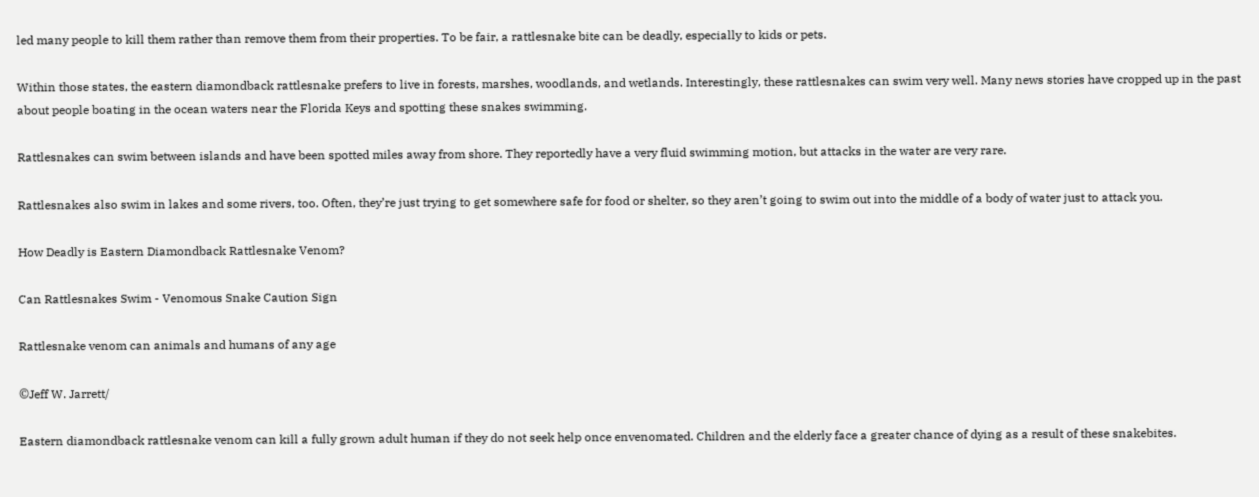led many people to kill them rather than remove them from their properties. To be fair, a rattlesnake bite can be deadly, especially to kids or pets.

Within those states, the eastern diamondback rattlesnake prefers to live in forests, marshes, woodlands, and wetlands. Interestingly, these rattlesnakes can swim very well. Many news stories have cropped up in the past about people boating in the ocean waters near the Florida Keys and spotting these snakes swimming.

Rattlesnakes can swim between islands and have been spotted miles away from shore. They reportedly have a very fluid swimming motion, but attacks in the water are very rare.

Rattlesnakes also swim in lakes and some rivers, too. Often, they’re just trying to get somewhere safe for food or shelter, so they aren’t going to swim out into the middle of a body of water just to attack you.

How Deadly is Eastern Diamondback Rattlesnake Venom?

Can Rattlesnakes Swim - Venomous Snake Caution Sign

Rattlesnake venom can animals and humans of any age

©Jeff W. Jarrett/

Eastern diamondback rattlesnake venom can kill a fully grown adult human if they do not seek help once envenomated. Children and the elderly face a greater chance of dying as a result of these snakebites.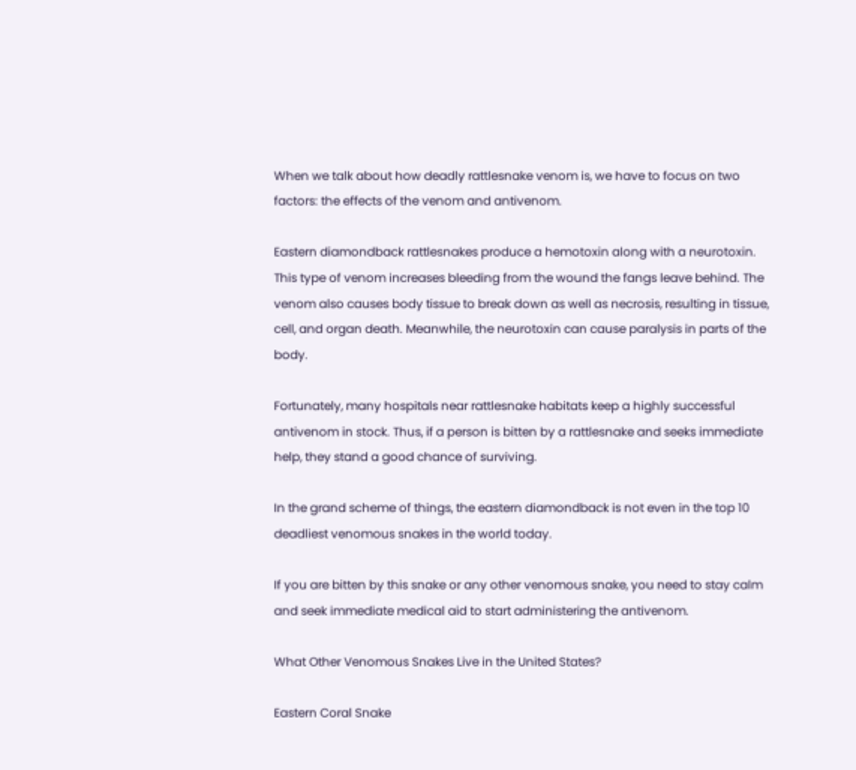When we talk about how deadly rattlesnake venom is, we have to focus on two factors: the effects of the venom and antivenom.

Eastern diamondback rattlesnakes produce a hemotoxin along with a neurotoxin. This type of venom increases bleeding from the wound the fangs leave behind. The venom also causes body tissue to break down as well as necrosis, resulting in tissue, cell, and organ death. Meanwhile, the neurotoxin can cause paralysis in parts of the body.

Fortunately, many hospitals near rattlesnake habitats keep a highly successful antivenom in stock. Thus, if a person is bitten by a rattlesnake and seeks immediate help, they stand a good chance of surviving.

In the grand scheme of things, the eastern diamondback is not even in the top 10 deadliest venomous snakes in the world today.

If you are bitten by this snake or any other venomous snake, you need to stay calm and seek immediate medical aid to start administering the antivenom.

What Other Venomous Snakes Live in the United States?

Eastern Coral Snake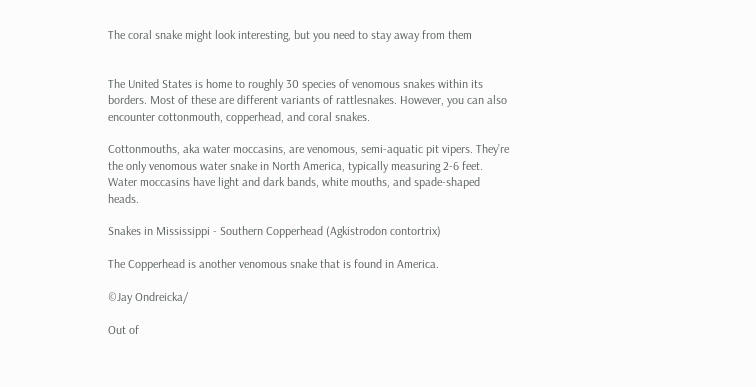The coral snake might look interesting, but you need to stay away from them


The United States is home to roughly 30 species of venomous snakes within its borders. Most of these are different variants of rattlesnakes. However, you can also encounter cottonmouth, copperhead, and coral snakes.

Cottonmouths, aka water moccasins, are venomous, semi-aquatic pit vipers. They’re the only venomous water snake in North America, typically measuring 2-6 feet. Water moccasins have light and dark bands, white mouths, and spade-shaped heads.

Snakes in Mississippi - Southern Copperhead (Agkistrodon contortrix)

The Copperhead is another venomous snake that is found in America.

©Jay Ondreicka/

Out of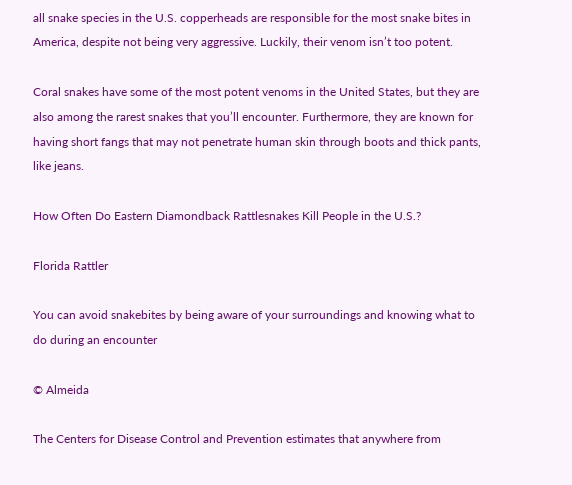all snake species in the U.S. copperheads are responsible for the most snake bites in America, despite not being very aggressive. Luckily, their venom isn’t too potent.

Coral snakes have some of the most potent venoms in the United States, but they are also among the rarest snakes that you’ll encounter. Furthermore, they are known for having short fangs that may not penetrate human skin through boots and thick pants, like jeans.

How Often Do Eastern Diamondback Rattlesnakes Kill People in the U.S.?

Florida Rattler

You can avoid snakebites by being aware of your surroundings and knowing what to do during an encounter

© Almeida

The Centers for Disease Control and Prevention estimates that anywhere from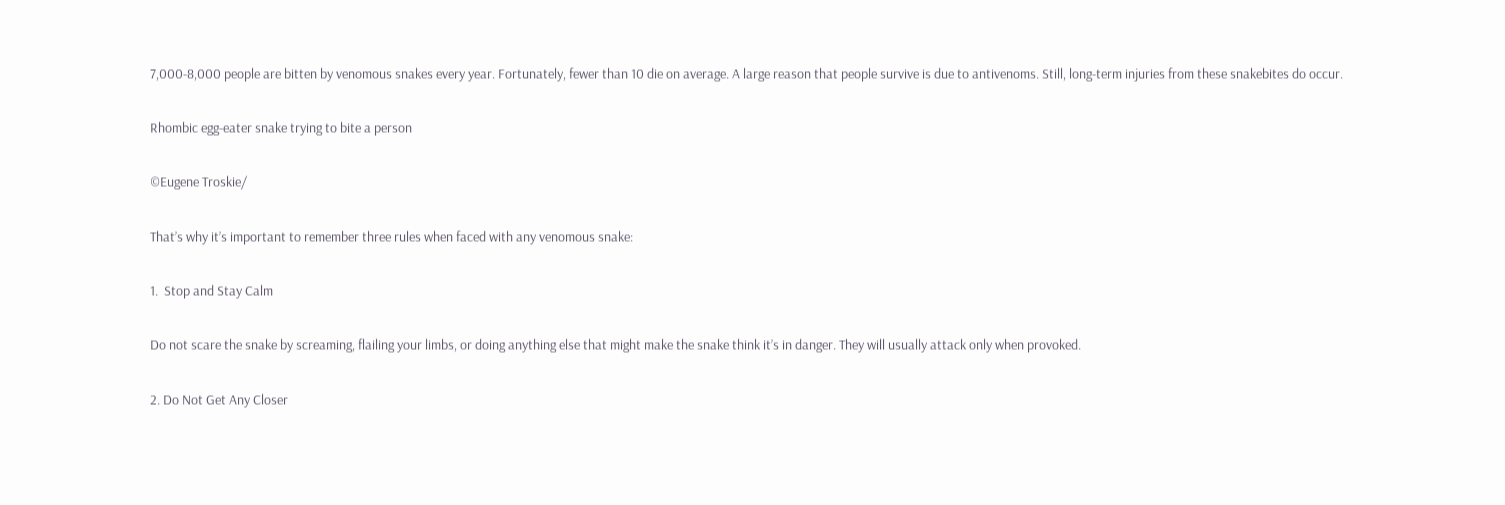7,000-8,000 people are bitten by venomous snakes every year. Fortunately, fewer than 10 die on average. A large reason that people survive is due to antivenoms. Still, long-term injuries from these snakebites do occur.

Rhombic egg-eater snake trying to bite a person

©Eugene Troskie/

That’s why it’s important to remember three rules when faced with any venomous snake:

1.  Stop and Stay Calm

Do not scare the snake by screaming, flailing your limbs, or doing anything else that might make the snake think it’s in danger. They will usually attack only when provoked.

2. Do Not Get Any Closer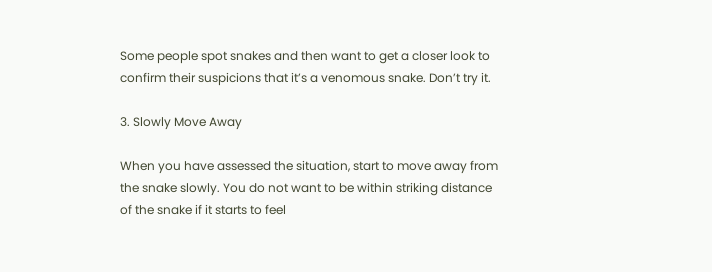Some people spot snakes and then want to get a closer look to confirm their suspicions that it’s a venomous snake. Don’t try it.

3. Slowly Move Away

When you have assessed the situation, start to move away from the snake slowly. You do not want to be within striking distance of the snake if it starts to feel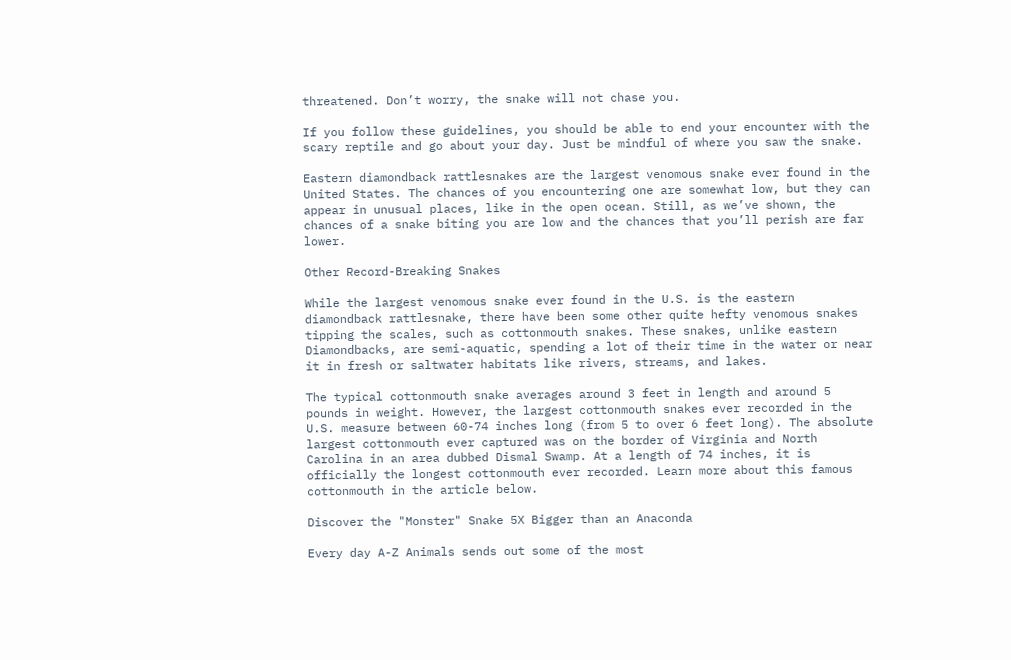threatened. Don’t worry, the snake will not chase you.

If you follow these guidelines, you should be able to end your encounter with the scary reptile and go about your day. Just be mindful of where you saw the snake.

Eastern diamondback rattlesnakes are the largest venomous snake ever found in the United States. The chances of you encountering one are somewhat low, but they can appear in unusual places, like in the open ocean. Still, as we’ve shown, the chances of a snake biting you are low and the chances that you’ll perish are far lower.

Other Record-Breaking Snakes

While the largest venomous snake ever found in the U.S. is the eastern diamondback rattlesnake, there have been some other quite hefty venomous snakes tipping the scales, such as cottonmouth snakes. These snakes, unlike eastern Diamondbacks, are semi-aquatic, spending a lot of their time in the water or near it in fresh or saltwater habitats like rivers, streams, and lakes.

The typical cottonmouth snake averages around 3 feet in length and around 5 pounds in weight. However, the largest cottonmouth snakes ever recorded in the U.S. measure between 60-74 inches long (from 5 to over 6 feet long). The absolute largest cottonmouth ever captured was on the border of Virginia and North Carolina in an area dubbed Dismal Swamp. At a length of 74 inches, it is officially the longest cottonmouth ever recorded. Learn more about this famous cottonmouth in the article below.

Discover the "Monster" Snake 5X Bigger than an Anaconda

Every day A-Z Animals sends out some of the most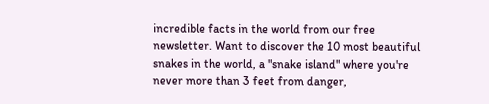incredible facts in the world from our free newsletter. Want to discover the 10 most beautiful snakes in the world, a "snake island" where you're never more than 3 feet from danger,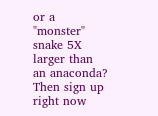or a "monster" snake 5X larger than an anaconda? Then sign up right now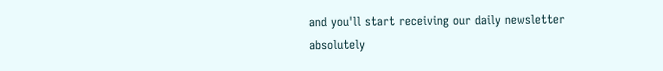and you'll start receiving our daily newsletter absolutely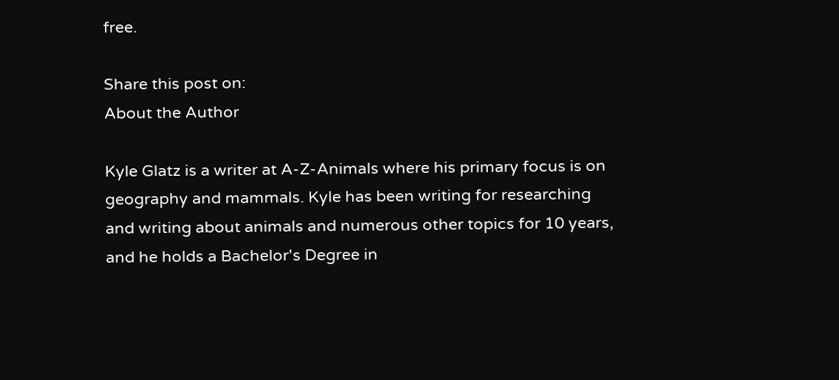free.

Share this post on:
About the Author

Kyle Glatz is a writer at A-Z-Animals where his primary focus is on geography and mammals. Kyle has been writing for researching and writing about animals and numerous other topics for 10 years, and he holds a Bachelor's Degree in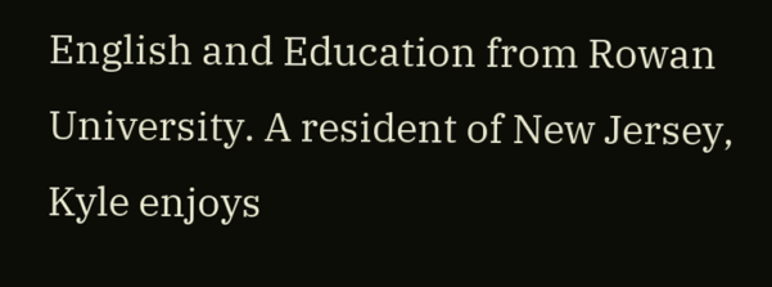English and Education from Rowan University. A resident of New Jersey, Kyle enjoys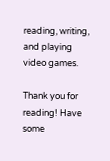reading, writing, and playing video games.

Thank you for reading! Have some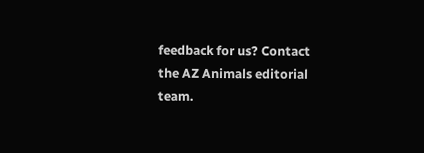feedback for us? Contact the AZ Animals editorial team.